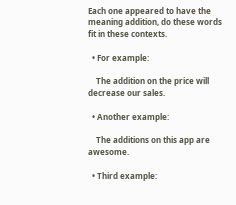Each one appeared to have the meaning addition, do these words fit in these contexts.

  • For example:

    The addition on the price will decrease our sales.

  • Another example:

    The additions on this app are awesome.

  • Third example: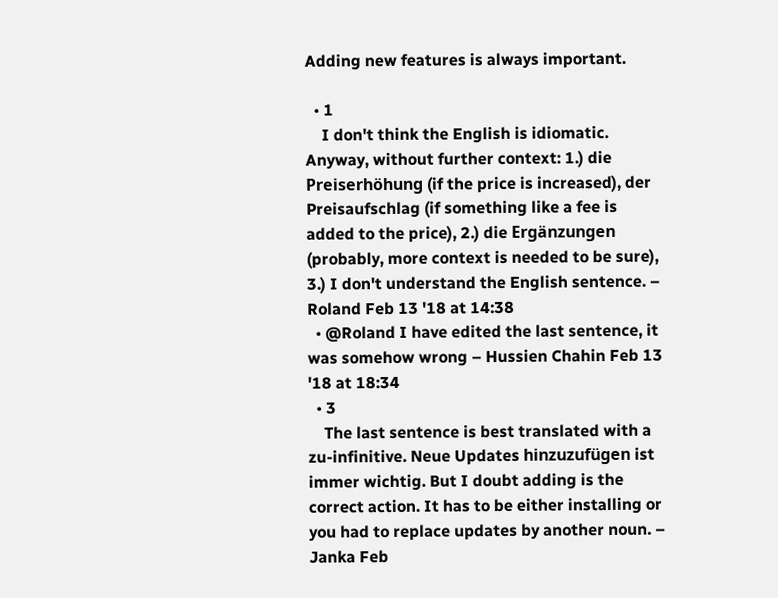Adding new features is always important.

  • 1
    I don't think the English is idiomatic. Anyway, without further context: 1.) die Preiserhöhung (if the price is increased), der Preisaufschlag (if something like a fee is added to the price), 2.) die Ergänzungen (probably, more context is needed to be sure), 3.) I don't understand the English sentence. – Roland Feb 13 '18 at 14:38
  • @Roland I have edited the last sentence, it was somehow wrong – Hussien Chahin Feb 13 '18 at 18:34
  • 3
    The last sentence is best translated with a zu-infinitive. Neue Updates hinzuzufügen ist immer wichtig. But I doubt adding is the correct action. It has to be either installing or you had to replace updates by another noun. – Janka Feb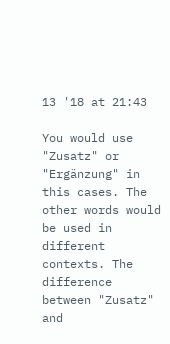13 '18 at 21:43

You would use "Zusatz" or "Ergänzung" in this cases. The other words would be used in different contexts. The difference between "Zusatz" and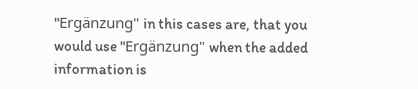"Ergänzung" in this cases are, that you would use "Ergänzung" when the added information is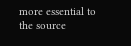more essential to the source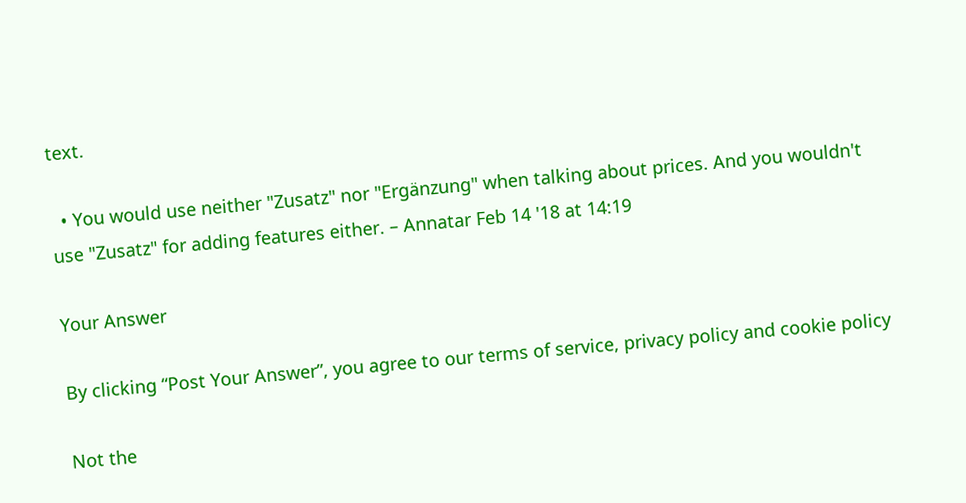text.

  • You would use neither "Zusatz" nor "Ergänzung" when talking about prices. And you wouldn't use "Zusatz" for adding features either. – Annatar Feb 14 '18 at 14:19

Your Answer

By clicking “Post Your Answer”, you agree to our terms of service, privacy policy and cookie policy

Not the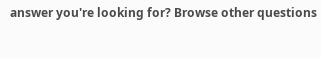answer you're looking for? Browse other questions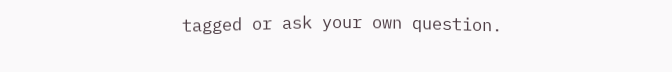tagged or ask your own question.